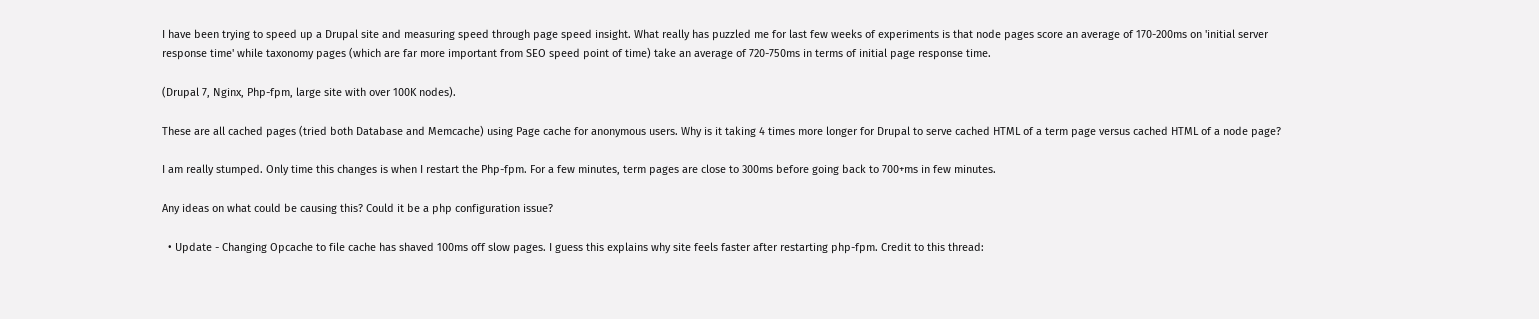I have been trying to speed up a Drupal site and measuring speed through page speed insight. What really has puzzled me for last few weeks of experiments is that node pages score an average of 170-200ms on 'initial server response time' while taxonomy pages (which are far more important from SEO speed point of time) take an average of 720-750ms in terms of initial page response time.

(Drupal 7, Nginx, Php-fpm, large site with over 100K nodes).

These are all cached pages (tried both Database and Memcache) using Page cache for anonymous users. Why is it taking 4 times more longer for Drupal to serve cached HTML of a term page versus cached HTML of a node page?

I am really stumped. Only time this changes is when I restart the Php-fpm. For a few minutes, term pages are close to 300ms before going back to 700+ms in few minutes.

Any ideas on what could be causing this? Could it be a php configuration issue?

  • Update - Changing Opcache to file cache has shaved 100ms off slow pages. I guess this explains why site feels faster after restarting php-fpm. Credit to this thread: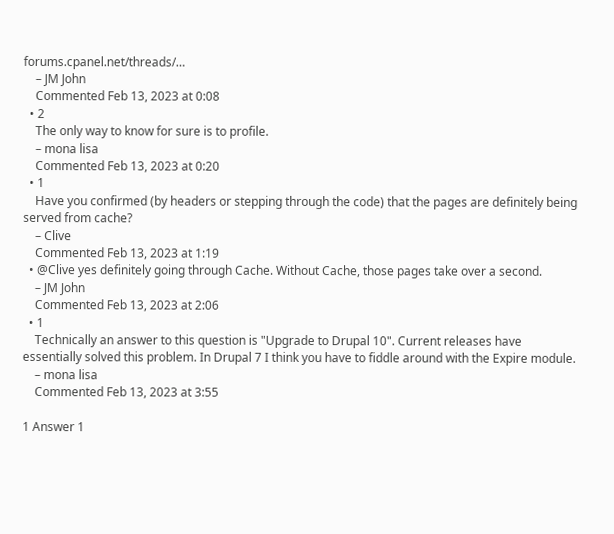forums.cpanel.net/threads/…
    – JM John
    Commented Feb 13, 2023 at 0:08
  • 2
    The only way to know for sure is to profile.
    – mona lisa
    Commented Feb 13, 2023 at 0:20
  • 1
    Have you confirmed (by headers or stepping through the code) that the pages are definitely being served from cache?
    – Clive
    Commented Feb 13, 2023 at 1:19
  • @Clive yes definitely going through Cache. Without Cache, those pages take over a second.
    – JM John
    Commented Feb 13, 2023 at 2:06
  • 1
    Technically an answer to this question is "Upgrade to Drupal 10". Current releases have essentially solved this problem. In Drupal 7 I think you have to fiddle around with the Expire module.
    – mona lisa
    Commented Feb 13, 2023 at 3:55

1 Answer 1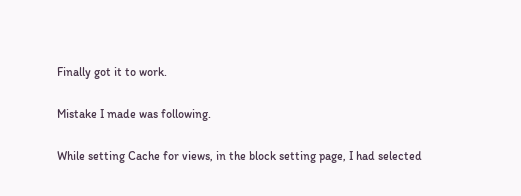Finally got it to work.

Mistake I made was following.

While setting Cache for views, in the block setting page, I had selected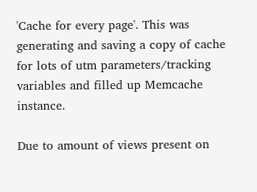'Cache for every page'. This was generating and saving a copy of cache for lots of utm parameters/tracking variables and filled up Memcache instance.

Due to amount of views present on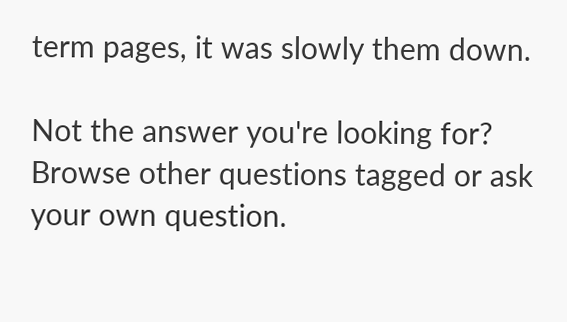term pages, it was slowly them down.

Not the answer you're looking for? Browse other questions tagged or ask your own question.